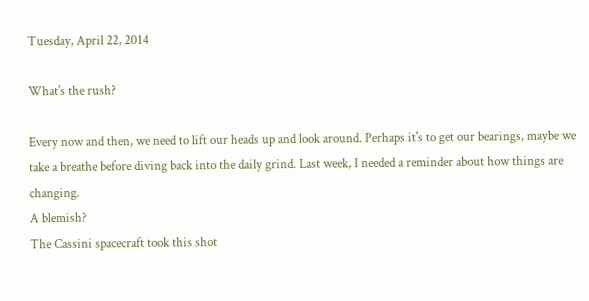Tuesday, April 22, 2014

What's the rush?

Every now and then, we need to lift our heads up and look around. Perhaps it's to get our bearings, maybe we take a breathe before diving back into the daily grind. Last week, I needed a reminder about how things are changing.
A blemish?
The Cassini spacecraft took this shot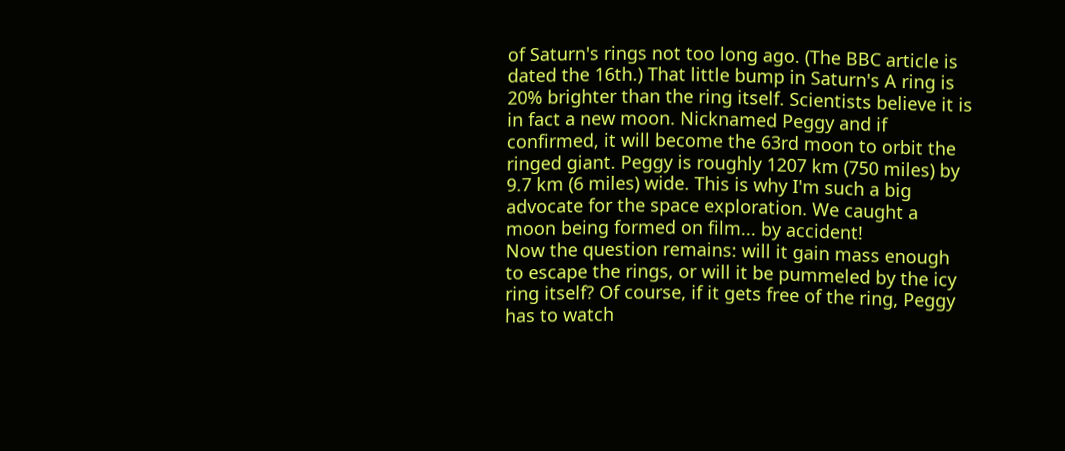of Saturn's rings not too long ago. (The BBC article is dated the 16th.) That little bump in Saturn's A ring is 20% brighter than the ring itself. Scientists believe it is in fact a new moon. Nicknamed Peggy and if confirmed, it will become the 63rd moon to orbit the ringed giant. Peggy is roughly 1207 km (750 miles) by 9.7 km (6 miles) wide. This is why I'm such a big advocate for the space exploration. We caught a moon being formed on film... by accident!
Now the question remains: will it gain mass enough to escape the rings, or will it be pummeled by the icy ring itself? Of course, if it gets free of the ring, Peggy has to watch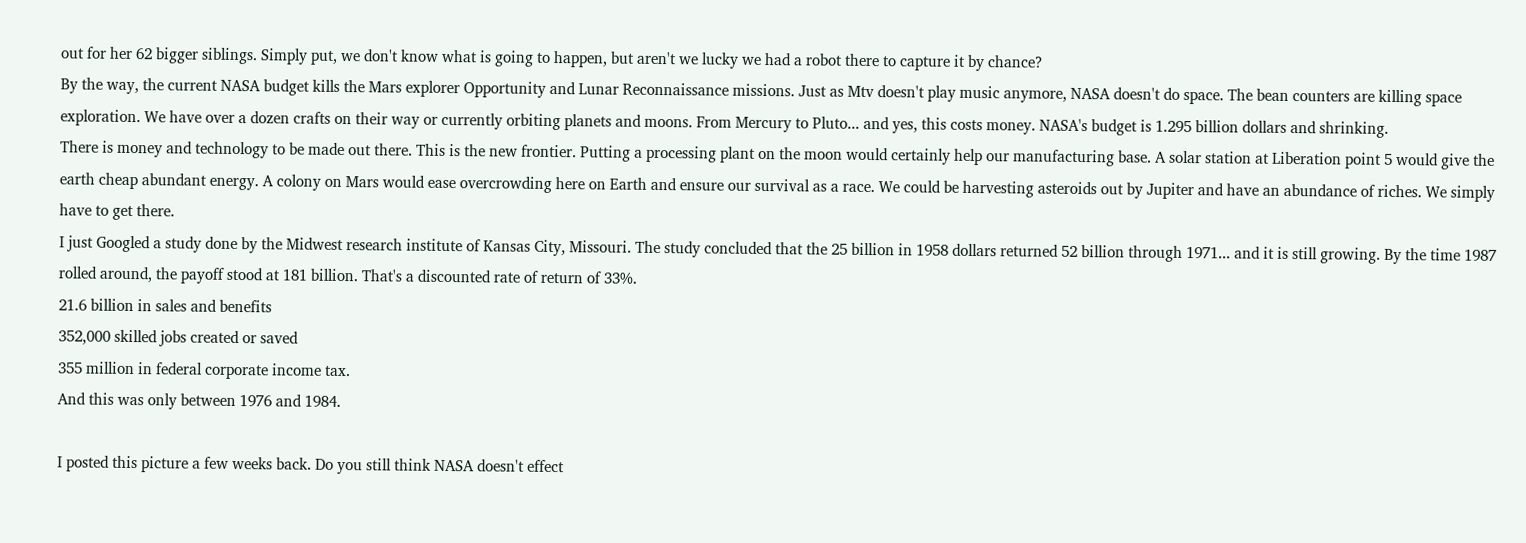out for her 62 bigger siblings. Simply put, we don't know what is going to happen, but aren't we lucky we had a robot there to capture it by chance?
By the way, the current NASA budget kills the Mars explorer Opportunity and Lunar Reconnaissance missions. Just as Mtv doesn't play music anymore, NASA doesn't do space. The bean counters are killing space exploration. We have over a dozen crafts on their way or currently orbiting planets and moons. From Mercury to Pluto... and yes, this costs money. NASA's budget is 1.295 billion dollars and shrinking.
There is money and technology to be made out there. This is the new frontier. Putting a processing plant on the moon would certainly help our manufacturing base. A solar station at Liberation point 5 would give the earth cheap abundant energy. A colony on Mars would ease overcrowding here on Earth and ensure our survival as a race. We could be harvesting asteroids out by Jupiter and have an abundance of riches. We simply have to get there.
I just Googled a study done by the Midwest research institute of Kansas City, Missouri. The study concluded that the 25 billion in 1958 dollars returned 52 billion through 1971... and it is still growing. By the time 1987 rolled around, the payoff stood at 181 billion. That's a discounted rate of return of 33%.
21.6 billion in sales and benefits
352,000 skilled jobs created or saved
355 million in federal corporate income tax.
And this was only between 1976 and 1984.

I posted this picture a few weeks back. Do you still think NASA doesn't effect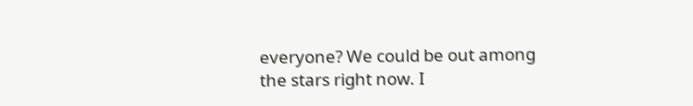everyone? We could be out among the stars right now. I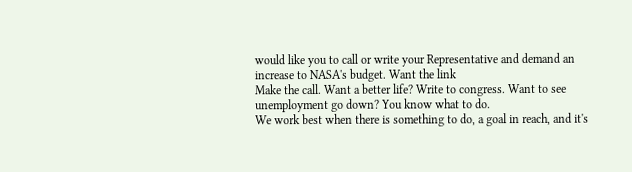would like you to call or write your Representative and demand an increase to NASA's budget. Want the link
Make the call. Want a better life? Write to congress. Want to see unemployment go down? You know what to do.
We work best when there is something to do, a goal in reach, and it's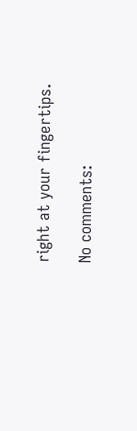right at your fingertips.

No comments: